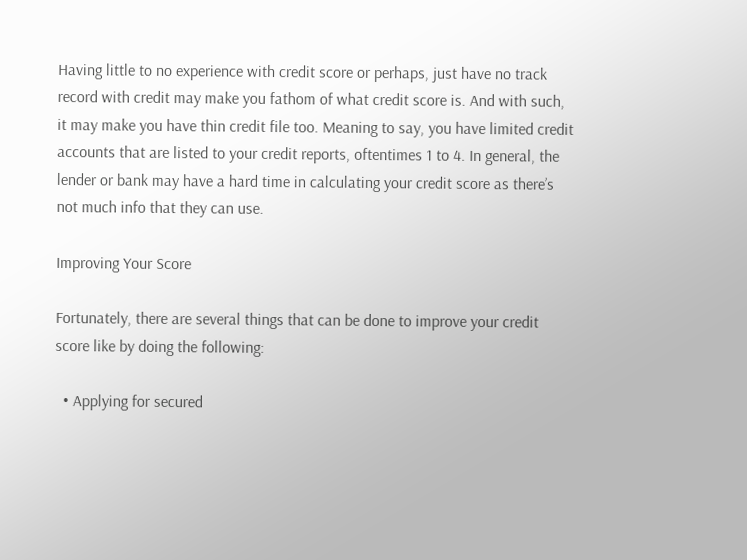Having little to no experience with credit score or perhaps, just have no track record with credit may make you fathom of what credit score is. And with such, it may make you have thin credit file too. Meaning to say, you have limited credit accounts that are listed to your credit reports, oftentimes 1 to 4. In general, the lender or bank may have a hard time in calculating your credit score as there’s not much info that they can use.

Improving Your Score

Fortunately, there are several things that can be done to improve your credit score like by doing the following:

  • Applying for secured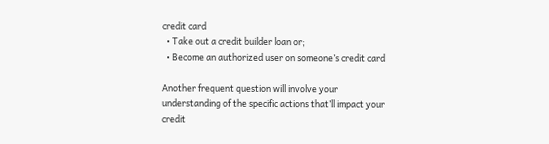credit card
  • Take out a credit builder loan or;
  • Become an authorized user on someone’s credit card

Another frequent question will involve your understanding of the specific actions that’ll impact your credit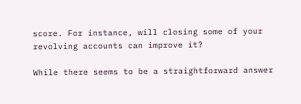score. For instance, will closing some of your revolving accounts can improve it?

While there seems to be a straightforward answer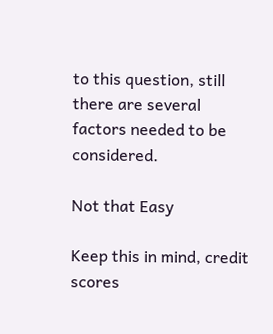to this question, still there are several factors needed to be considered.

Not that Easy

Keep this in mind, credit scores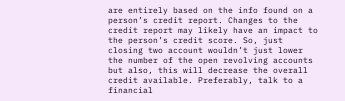are entirely based on the info found on a person’s credit report. Changes to the credit report may likely have an impact to the person’s credit score. So, just closing two account wouldn’t just lower the number of the open revolving accounts but also, this will decrease the overall credit available. Preferably, talk to a financial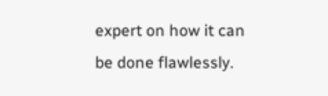expert on how it can be done flawlessly.